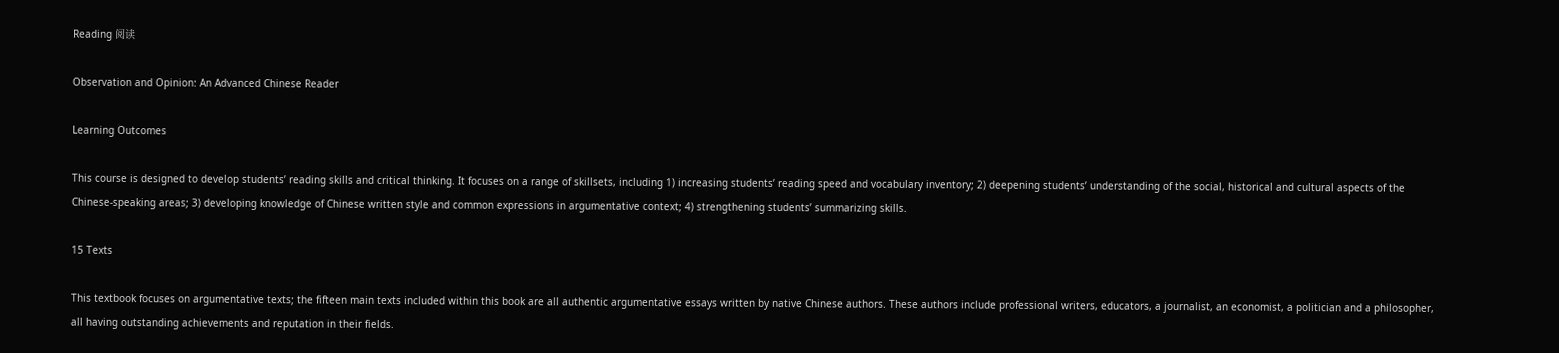Reading 阅读

Observation and Opinion: An Advanced Chinese Reader

Learning Outcomes

This course is designed to develop students’ reading skills and critical thinking. It focuses on a range of skillsets, including 1) increasing students’ reading speed and vocabulary inventory; 2) deepening students’ understanding of the social, historical and cultural aspects of the Chinese-speaking areas; 3) developing knowledge of Chinese written style and common expressions in argumentative context; 4) strengthening students’ summarizing skills.

15 Texts

This textbook focuses on argumentative texts; the fifteen main texts included within this book are all authentic argumentative essays written by native Chinese authors. These authors include professional writers, educators, a journalist, an economist, a politician and a philosopher, all having outstanding achievements and reputation in their fields.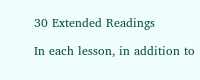30 Extended Readings

In each lesson, in addition to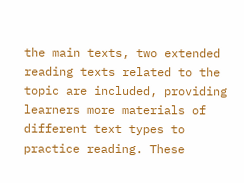the main texts, two extended reading texts related to the topic are included, providing learners more materials of different text types to practice reading. These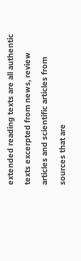extended reading texts are all authentic texts excerpted from news, review articles and scientific articles from sources that are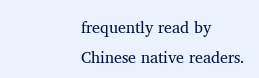frequently read by Chinese native readers.